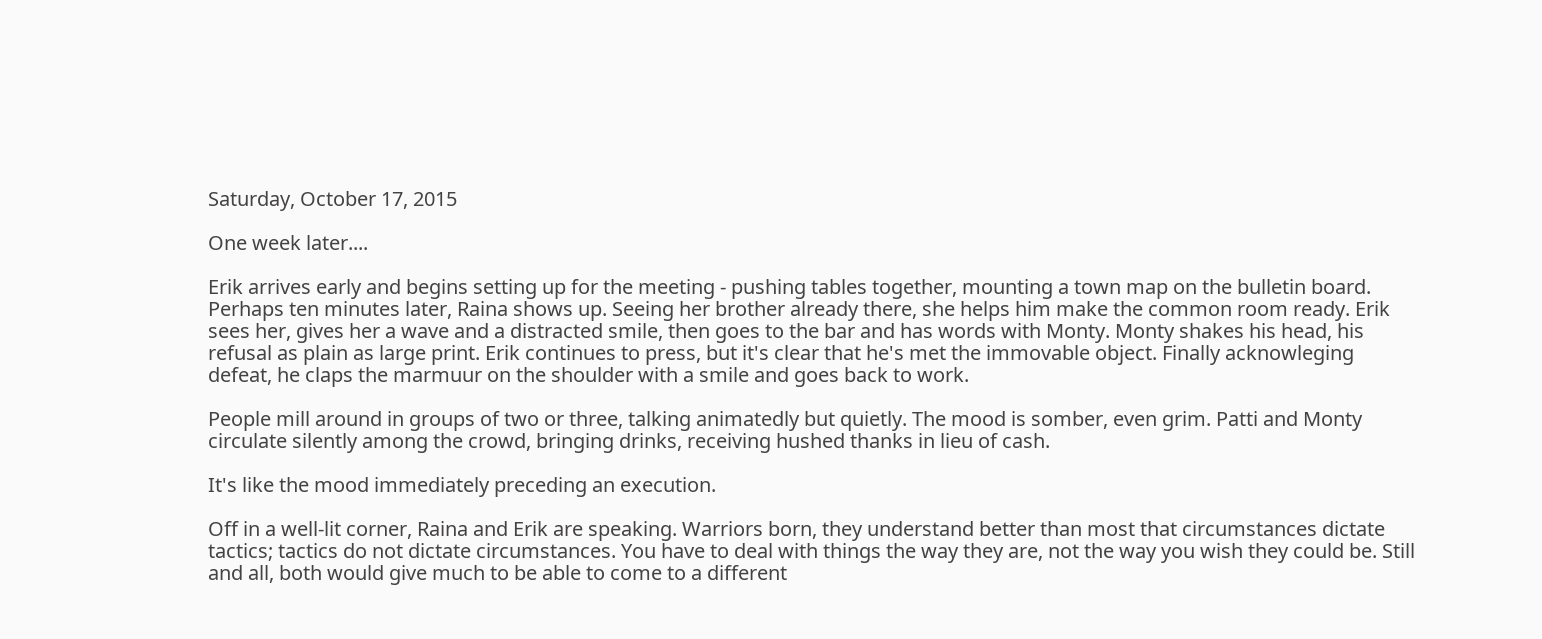Saturday, October 17, 2015

One week later....

Erik arrives early and begins setting up for the meeting - pushing tables together, mounting a town map on the bulletin board. Perhaps ten minutes later, Raina shows up. Seeing her brother already there, she helps him make the common room ready. Erik sees her, gives her a wave and a distracted smile, then goes to the bar and has words with Monty. Monty shakes his head, his refusal as plain as large print. Erik continues to press, but it's clear that he's met the immovable object. Finally acknowleging defeat, he claps the marmuur on the shoulder with a smile and goes back to work.

People mill around in groups of two or three, talking animatedly but quietly. The mood is somber, even grim. Patti and Monty circulate silently among the crowd, bringing drinks, receiving hushed thanks in lieu of cash.

It's like the mood immediately preceding an execution.

Off in a well-lit corner, Raina and Erik are speaking. Warriors born, they understand better than most that circumstances dictate tactics; tactics do not dictate circumstances. You have to deal with things the way they are, not the way you wish they could be. Still and all, both would give much to be able to come to a different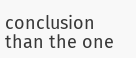conclusion than the one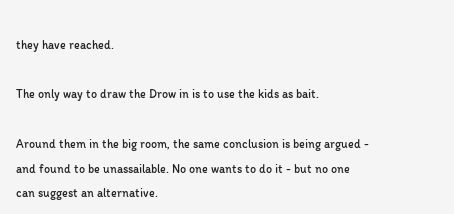they have reached.

The only way to draw the Drow in is to use the kids as bait.

Around them in the big room, the same conclusion is being argued - and found to be unassailable. No one wants to do it - but no one can suggest an alternative.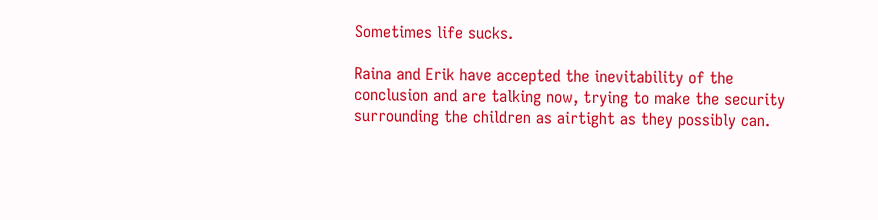Sometimes life sucks.

Raina and Erik have accepted the inevitability of the conclusion and are talking now, trying to make the security surrounding the children as airtight as they possibly can.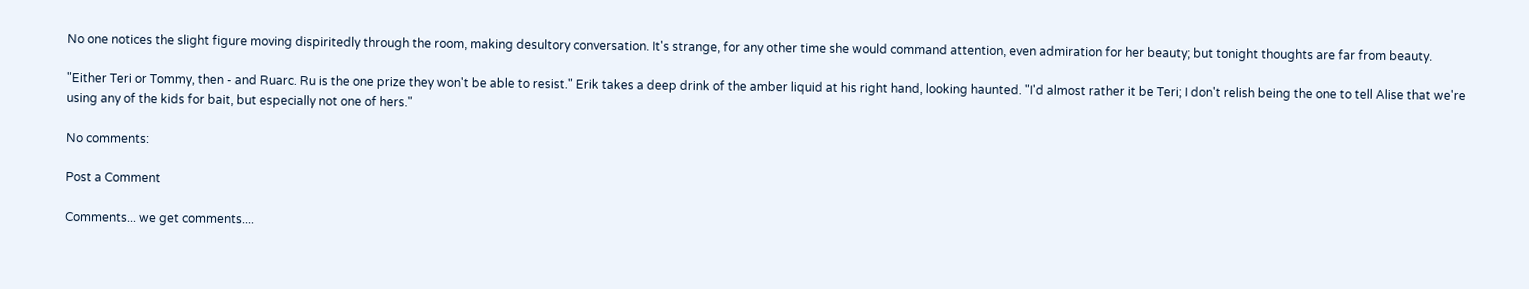No one notices the slight figure moving dispiritedly through the room, making desultory conversation. It's strange, for any other time she would command attention, even admiration for her beauty; but tonight thoughts are far from beauty.

"Either Teri or Tommy, then - and Ruarc. Ru is the one prize they won't be able to resist." Erik takes a deep drink of the amber liquid at his right hand, looking haunted. "I'd almost rather it be Teri; I don't relish being the one to tell Alise that we're using any of the kids for bait, but especially not one of hers."

No comments:

Post a Comment

Comments... we get comments....